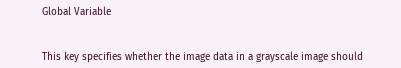Global Variable


This key specifies whether the image data in a grayscale image should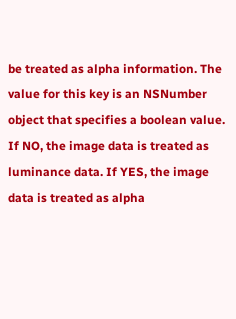be treated as alpha information. The value for this key is an NSNumber object that specifies a boolean value. If NO, the image data is treated as luminance data. If YES, the image data is treated as alpha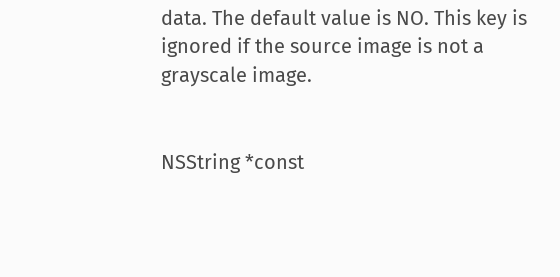data. The default value is NO. This key is ignored if the source image is not a grayscale image.


NSString *const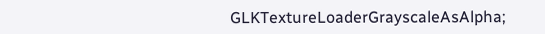GLKTextureLoaderGrayscaleAsAlpha;